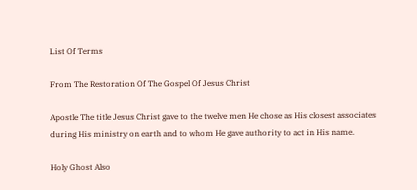List Of Terms

From The Restoration Of The Gospel Of Jesus Christ

Apostle The title Jesus Christ gave to the twelve men He chose as His closest associates during His ministry on earth and to whom He gave authority to act in His name.

Holy Ghost Also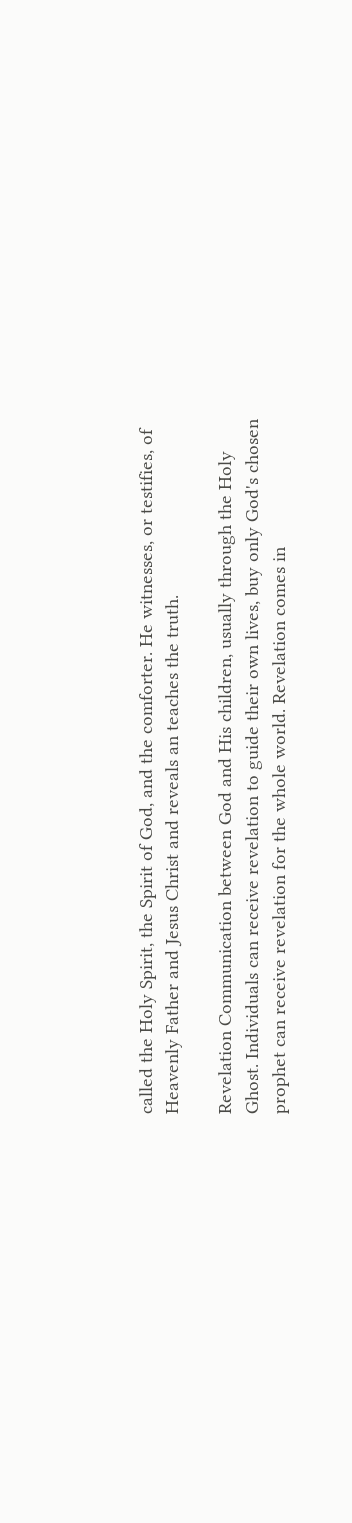called the Holy Spirit, the Spirit of God, and the comforter. He witnesses, or testifies, of Heavenly Father and Jesus Christ and reveals an teaches the truth.

Revelation Communication between God and His children, usually through the Holy Ghost. Individuals can receive revelation to guide their own lives, buy only God's chosen prophet can receive revelation for the whole world. Revelation comes in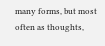many forms, but most often as thoughts,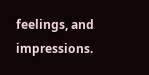feelings, and impressions.